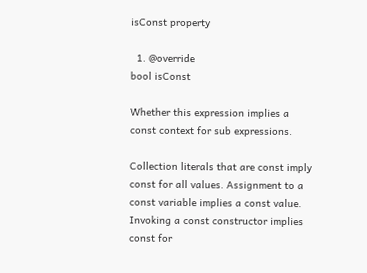isConst property

  1. @override
bool isConst

Whether this expression implies a const context for sub expressions.

Collection literals that are const imply const for all values. Assignment to a const variable implies a const value. Invoking a const constructor implies const for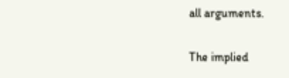all arguments.

The implied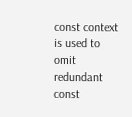const context is used to omit redundant const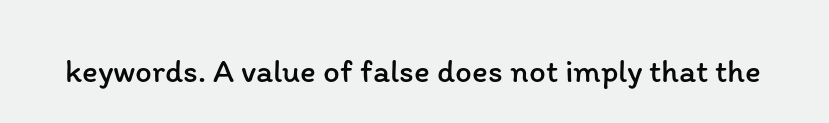keywords. A value of false does not imply that the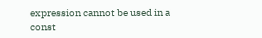expression cannot be used in a const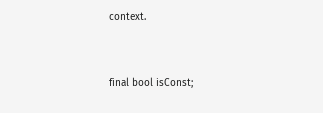context.


final bool isConst;